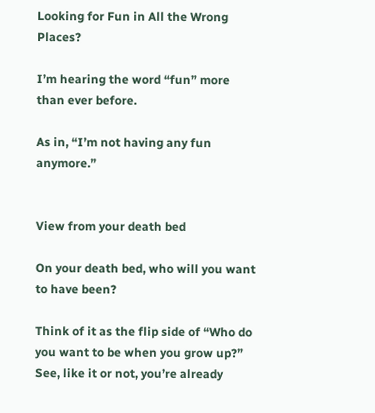Looking for Fun in All the Wrong Places?

I’m hearing the word “fun” more than ever before.

As in, “I’m not having any fun anymore.”


View from your death bed

On your death bed, who will you want to have been?

Think of it as the flip side of “Who do you want to be when you grow up?” See, like it or not, you’re already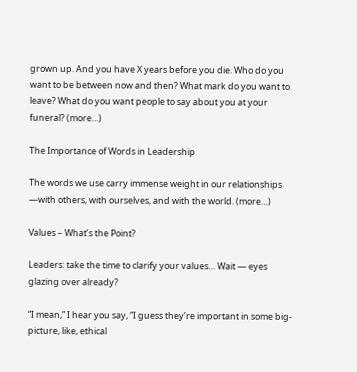grown up. And you have X years before you die. Who do you want to be between now and then? What mark do you want to leave? What do you want people to say about you at your funeral? (more…)

The Importance of Words in Leadership

The words we use carry immense weight in our relationships —with others, with ourselves, and with the world. (more…)

Values – What’s the Point?

Leaders: take the time to clarify your values… Wait — eyes glazing over already?

“I mean,” I hear you say, “I guess they’re important in some big-picture, like, ethical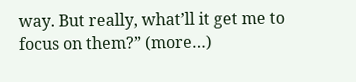way. But really, what’ll it get me to focus on them?” (more…)